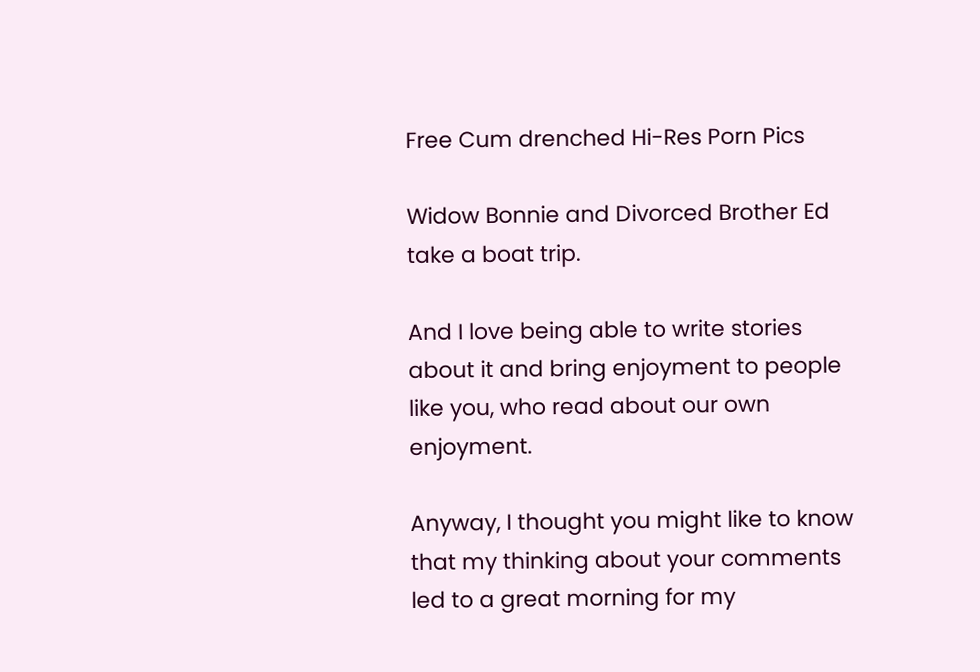Free Cum drenched Hi-Res Porn Pics

Widow Bonnie and Divorced Brother Ed take a boat trip.

And I love being able to write stories about it and bring enjoyment to people like you, who read about our own enjoyment.

Anyway, I thought you might like to know that my thinking about your comments led to a great morning for my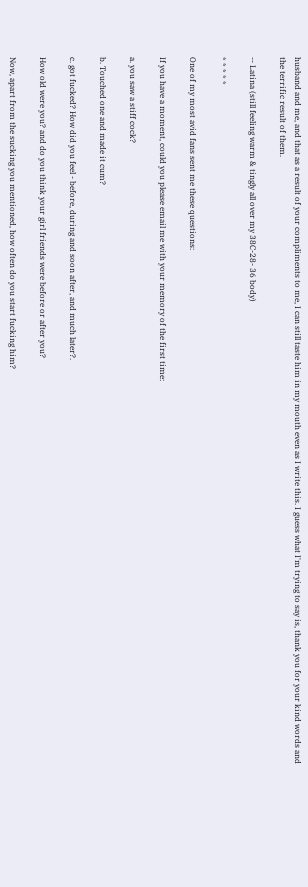husband and me, and that as a result of your compliments to me, I can still taste him in my mouth even as I write this. I guess what I'm trying to say is, thank you for your kind words and the terrific result of them.

-- Latina (still feeling warm & tingly all over my 38C-28- 36 body)

* * * * *

One of my most avid fans sent me these questions:

If you have a moment, could you please email me with your memory of the first time:

a. you saw a stiff cock?

b. Touched one and made it cum?

c. got fucked? How did you feel - before, during and soon after, and much later?.

How old were you? and do you think your girl friends were before or after you?

Now, apart from the sucking you mentioned, how often do you start fucking him?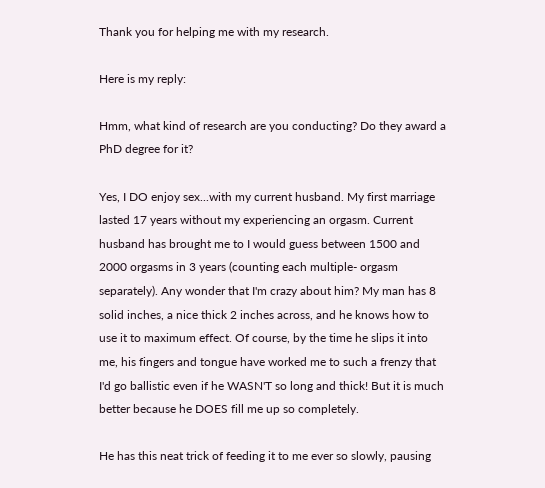Thank you for helping me with my research.

Here is my reply:

Hmm, what kind of research are you conducting? Do they award a PhD degree for it?

Yes, I DO enjoy sex...with my current husband. My first marriage lasted 17 years without my experiencing an orgasm. Current husband has brought me to I would guess between 1500 and 2000 orgasms in 3 years (counting each multiple- orgasm separately). Any wonder that I'm crazy about him? My man has 8 solid inches, a nice thick 2 inches across, and he knows how to use it to maximum effect. Of course, by the time he slips it into me, his fingers and tongue have worked me to such a frenzy that I'd go ballistic even if he WASN'T so long and thick! But it is much better because he DOES fill me up so completely.

He has this neat trick of feeding it to me ever so slowly, pausing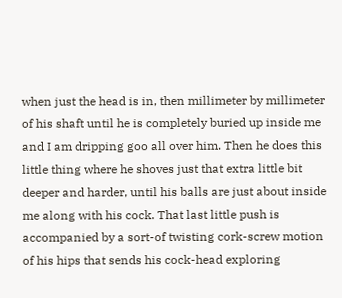when just the head is in, then millimeter by millimeter of his shaft until he is completely buried up inside me and I am dripping goo all over him. Then he does this little thing where he shoves just that extra little bit deeper and harder, until his balls are just about inside me along with his cock. That last little push is accompanied by a sort-of twisting cork-screw motion of his hips that sends his cock-head exploring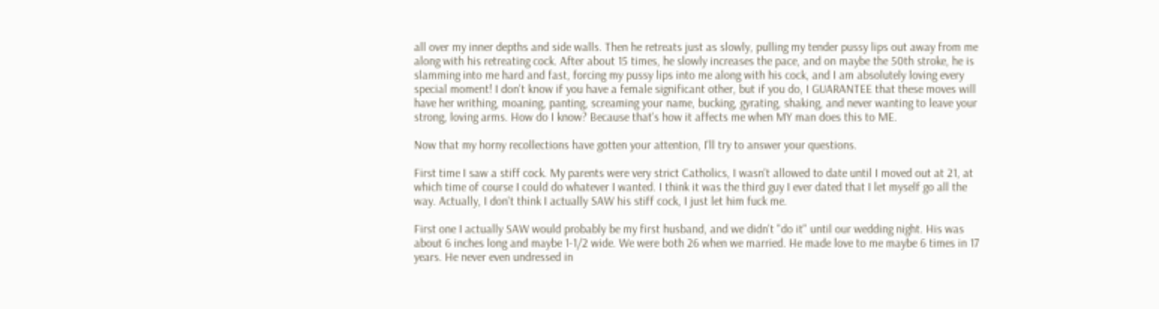all over my inner depths and side walls. Then he retreats just as slowly, pulling my tender pussy lips out away from me along with his retreating cock. After about 15 times, he slowly increases the pace, and on maybe the 50th stroke, he is slamming into me hard and fast, forcing my pussy lips into me along with his cock, and I am absolutely loving every special moment! I don't know if you have a female significant other, but if you do, I GUARANTEE that these moves will have her writhing, moaning, panting, screaming your name, bucking, gyrating, shaking, and never wanting to leave your strong, loving arms. How do I know? Because that's how it affects me when MY man does this to ME.

Now that my horny recollections have gotten your attention, I'll try to answer your questions.

First time I saw a stiff cock. My parents were very strict Catholics, I wasn't allowed to date until I moved out at 21, at which time of course I could do whatever I wanted. I think it was the third guy I ever dated that I let myself go all the way. Actually, I don't think I actually SAW his stiff cock, I just let him fuck me.

First one I actually SAW would probably be my first husband, and we didn't "do it" until our wedding night. His was about 6 inches long and maybe 1-1/2 wide. We were both 26 when we married. He made love to me maybe 6 times in 17 years. He never even undressed in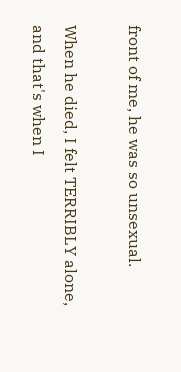front of me, he was so unsexual.

When he died, I felt TERRIBLY alone, and that's when I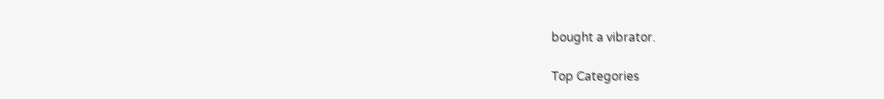bought a vibrator.

Top Categories